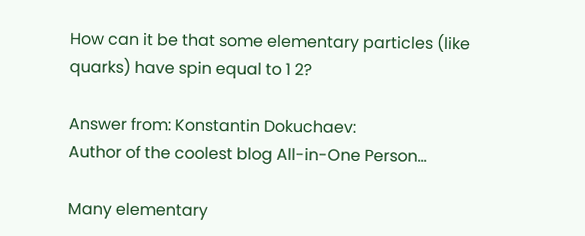How can it be that some elementary particles (like quarks) have spin equal to 1 2?

Answer from: Konstantin Dokuchaev:
Author of the coolest blog All-in-One Person...

Many elementary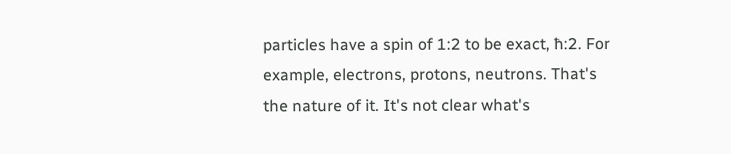particles have a spin of 1:2 to be exact, ħ:2. For example, electrons, protons, neutrons. That's the nature of it. It's not clear what's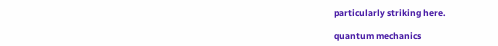particularly striking here.

quantum mechanics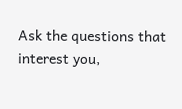Ask the questions that interest you,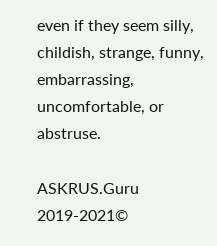even if they seem silly, childish, strange, funny, embarrassing, uncomfortable, or abstruse.

ASKRUS.Guru 2019-2021©